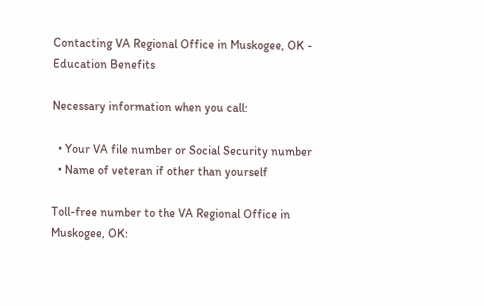Contacting VA Regional Office in Muskogee, OK - Education Benefits

Necessary information when you call:

  • Your VA file number or Social Security number
  • Name of veteran if other than yourself

Toll-free number to the VA Regional Office in Muskogee, OK: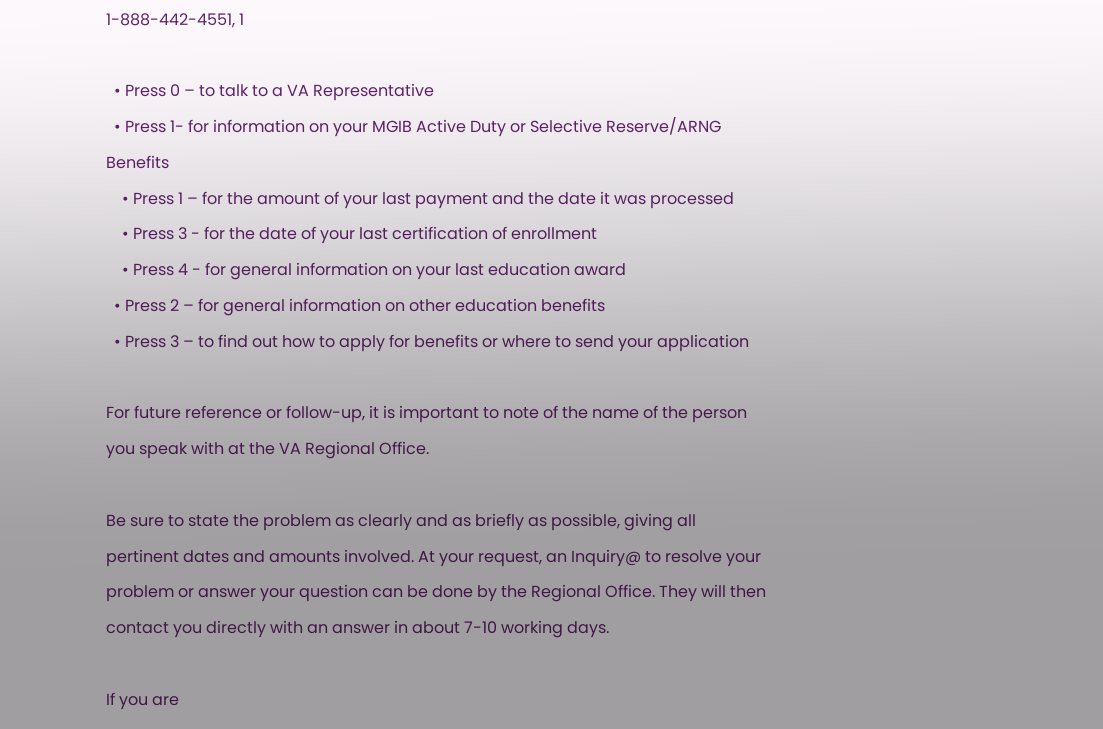1-888-442-4551, 1

  • Press 0 – to talk to a VA Representative
  • Press 1- for information on your MGIB Active Duty or Selective Reserve/ARNG Benefits
    • Press 1 – for the amount of your last payment and the date it was processed
    • Press 3 - for the date of your last certification of enrollment
    • Press 4 - for general information on your last education award
  • Press 2 – for general information on other education benefits
  • Press 3 – to find out how to apply for benefits or where to send your application

For future reference or follow-up, it is important to note of the name of the person you speak with at the VA Regional Office.

Be sure to state the problem as clearly and as briefly as possible, giving all pertinent dates and amounts involved. At your request, an Inquiry@ to resolve your problem or answer your question can be done by the Regional Office. They will then contact you directly with an answer in about 7-10 working days.

If you are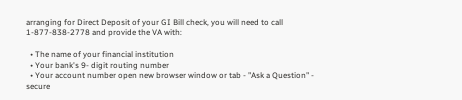arranging for Direct Deposit of your GI Bill check, you will need to call 1-877-838-2778 and provide the VA with:

  • The name of your financial institution
  • Your bank's 9- digit routing number
  • Your account number open new browser window or tab - "Ask a Question" - secure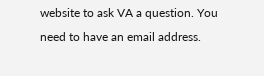website to ask VA a question. You need to have an email address.